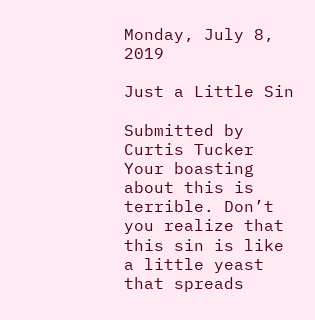Monday, July 8, 2019

Just a Little Sin

Submitted by Curtis Tucker
Your boasting about this is terrible. Don’t you realize that this sin is like a little yeast that spreads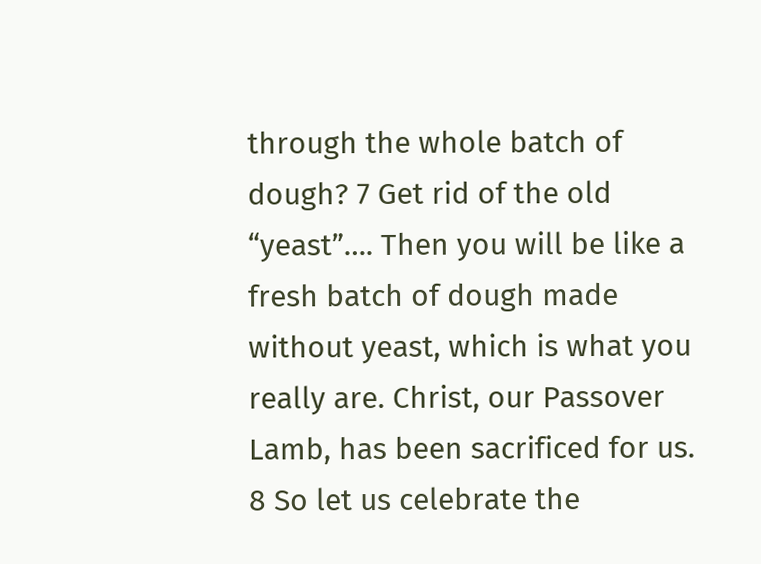through the whole batch of dough? 7 Get rid of the old “yeast”…. Then you will be like a fresh batch of dough made without yeast, which is what you really are. Christ, our Passover Lamb, has been sacrificed for us. 8 So let us celebrate the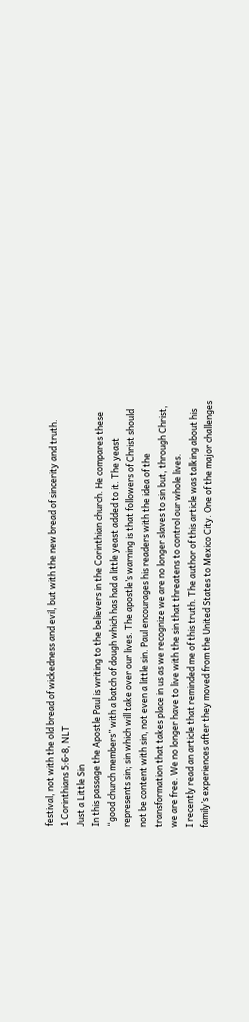festival, not with the old bread of wickedness and evil, but with the new bread of sincerity and truth.
1 Corinthians 5:6-8, NLT
Just a Little Sin
In this passage the Apostle Paul is writing to the believers in the Corinthian church. He compares these “good church members” with a batch of dough which has had a little yeast added to it. The yeast represents sin; sin which will take over our lives. The apostle’s warning is that followers of Christ should not be content with sin, not even a little sin. Paul encourages his readers with the idea of the transformation that takes place in us as we recognize we are no longer slaves to sin but, through Christ, we are free. We no longer have to live with the sin that threatens to control our whole lives.
I recently read an article that reminded me of this truth. The author of this article was talking about his family’s experiences after they moved from the United States to Mexico City. One of the major challenges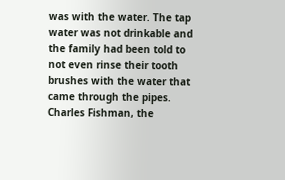was with the water. The tap water was not drinkable and the family had been told to not even rinse their tooth brushes with the water that came through the pipes. Charles Fishman, the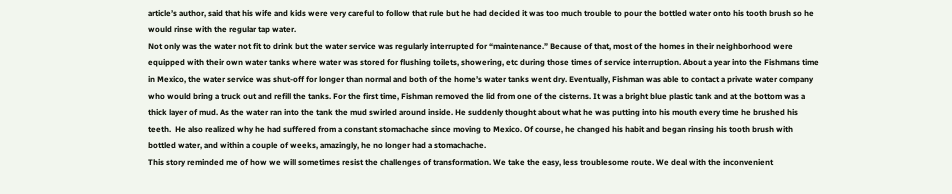article’s author, said that his wife and kids were very careful to follow that rule but he had decided it was too much trouble to pour the bottled water onto his tooth brush so he would rinse with the regular tap water.
Not only was the water not fit to drink but the water service was regularly interrupted for “maintenance.” Because of that, most of the homes in their neighborhood were equipped with their own water tanks where water was stored for flushing toilets, showering, etc during those times of service interruption. About a year into the Fishmans time in Mexico, the water service was shut-off for longer than normal and both of the home’s water tanks went dry. Eventually, Fishman was able to contact a private water company who would bring a truck out and refill the tanks. For the first time, Fishman removed the lid from one of the cisterns. It was a bright blue plastic tank and at the bottom was a thick layer of mud. As the water ran into the tank the mud swirled around inside. He suddenly thought about what he was putting into his mouth every time he brushed his teeth.  He also realized why he had suffered from a constant stomachache since moving to Mexico. Of course, he changed his habit and began rinsing his tooth brush with bottled water, and within a couple of weeks, amazingly, he no longer had a stomachache.
This story reminded me of how we will sometimes resist the challenges of transformation. We take the easy, less troublesome route. We deal with the inconvenient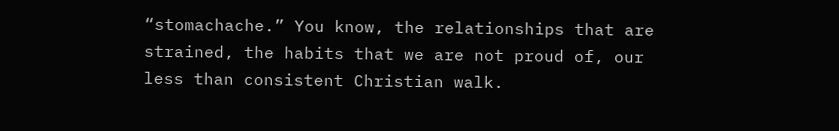“stomachache.” You know, the relationships that are strained, the habits that we are not proud of, our less than consistent Christian walk.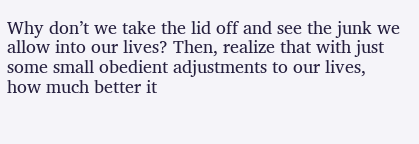Why don’t we take the lid off and see the junk we allow into our lives? Then, realize that with just some small obedient adjustments to our lives, how much better it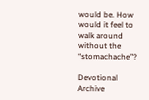would be. How would it feel to walk around without the “stomachache”?

Devotional Archive